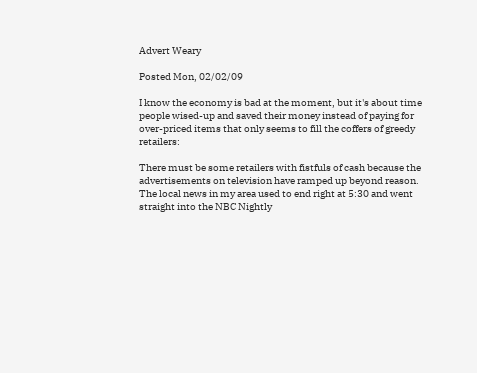Advert Weary

Posted Mon, 02/02/09

I know the economy is bad at the moment, but it's about time people wised-up and saved their money instead of paying for over-priced items that only seems to fill the coffers of greedy retailers:

There must be some retailers with fistfuls of cash because the advertisements on television have ramped up beyond reason. The local news in my area used to end right at 5:30 and went straight into the NBC Nightly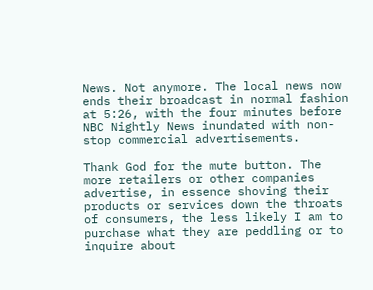News. Not anymore. The local news now ends their broadcast in normal fashion at 5:26, with the four minutes before NBC Nightly News inundated with non-stop commercial advertisements.

Thank God for the mute button. The more retailers or other companies advertise, in essence shoving their products or services down the throats of consumers, the less likely I am to purchase what they are peddling or to inquire about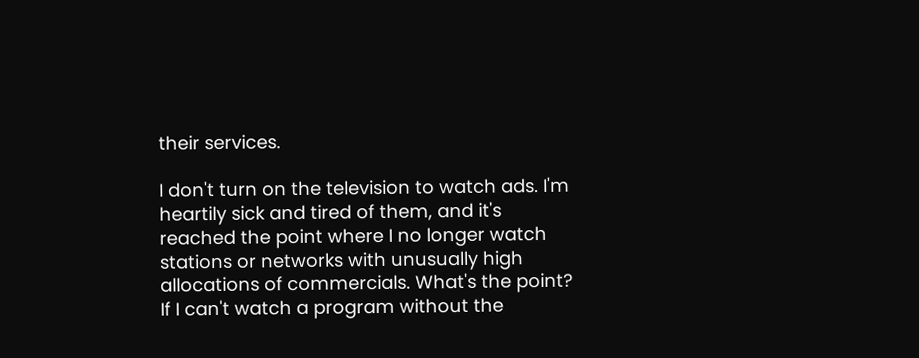their services.

I don't turn on the television to watch ads. I'm heartily sick and tired of them, and it's reached the point where I no longer watch stations or networks with unusually high allocations of commercials. What's the point? If I can't watch a program without the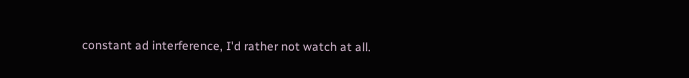constant ad interference, I'd rather not watch at all.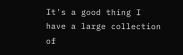It's a good thing I have a large collection of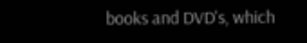books and DVD's, which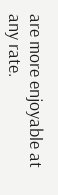are more enjoyable at any rate.